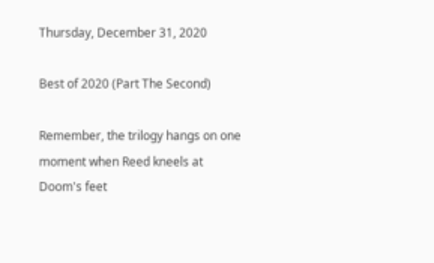Thursday, December 31, 2020

Best of 2020 (Part The Second)

Remember, the trilogy hangs on one moment when Reed kneels at Doom's feet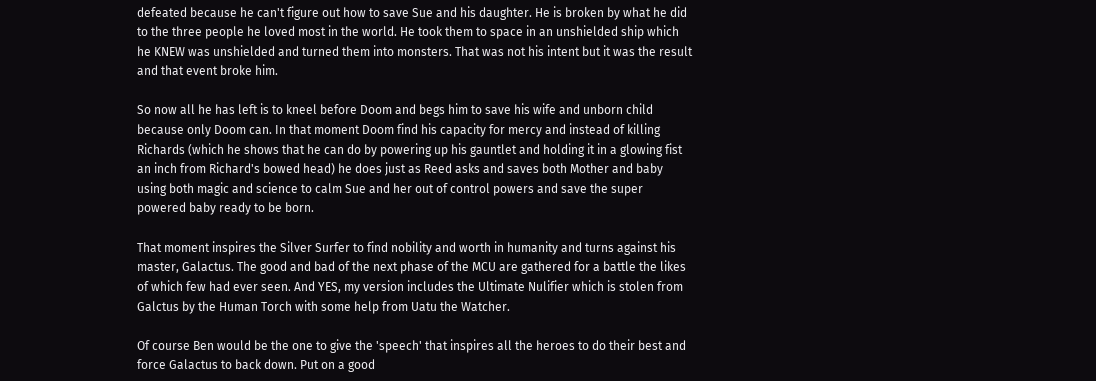defeated because he can't figure out how to save Sue and his daughter. He is broken by what he did to the three people he loved most in the world. He took them to space in an unshielded ship which he KNEW was unshielded and turned them into monsters. That was not his intent but it was the result and that event broke him.

So now all he has left is to kneel before Doom and begs him to save his wife and unborn child because only Doom can. In that moment Doom find his capacity for mercy and instead of killing Richards (which he shows that he can do by powering up his gauntlet and holding it in a glowing fist an inch from Richard's bowed head) he does just as Reed asks and saves both Mother and baby using both magic and science to calm Sue and her out of control powers and save the super powered baby ready to be born.

That moment inspires the Silver Surfer to find nobility and worth in humanity and turns against his master, Galactus. The good and bad of the next phase of the MCU are gathered for a battle the likes of which few had ever seen. And YES, my version includes the Ultimate Nulifier which is stolen from Galctus by the Human Torch with some help from Uatu the Watcher.

Of course Ben would be the one to give the 'speech' that inspires all the heroes to do their best and force Galactus to back down. Put on a good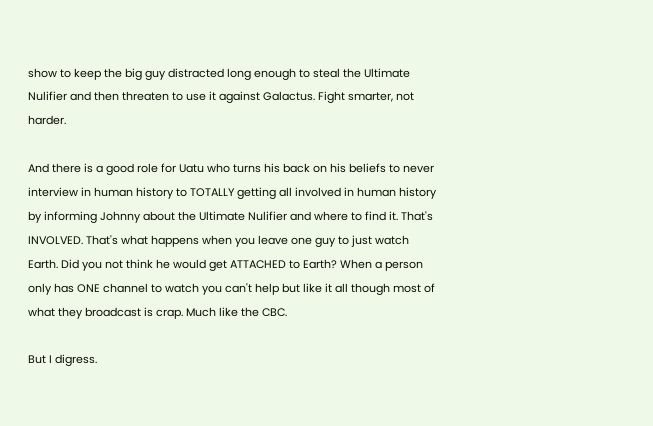show to keep the big guy distracted long enough to steal the Ultimate Nulifier and then threaten to use it against Galactus. Fight smarter, not harder.

And there is a good role for Uatu who turns his back on his beliefs to never interview in human history to TOTALLY getting all involved in human history by informing Johnny about the Ultimate Nulifier and where to find it. That's INVOLVED. That's what happens when you leave one guy to just watch Earth. Did you not think he would get ATTACHED to Earth? When a person only has ONE channel to watch you can't help but like it all though most of what they broadcast is crap. Much like the CBC.

But I digress.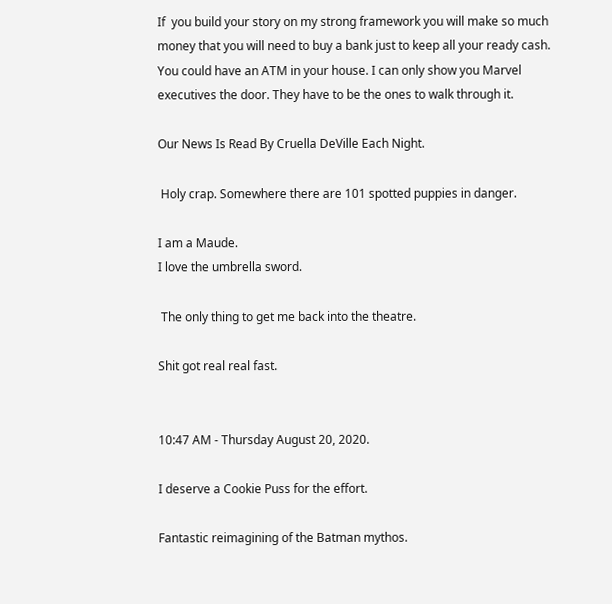If  you build your story on my strong framework you will make so much money that you will need to buy a bank just to keep all your ready cash. You could have an ATM in your house. I can only show you Marvel executives the door. They have to be the ones to walk through it.

Our News Is Read By Cruella DeVille Each Night.

 Holy crap. Somewhere there are 101 spotted puppies in danger.

I am a Maude.
I love the umbrella sword.

 The only thing to get me back into the theatre.

Shit got real real fast.


10:47 AM - Thursday August 20, 2020.

I deserve a Cookie Puss for the effort.

Fantastic reimagining of the Batman mythos.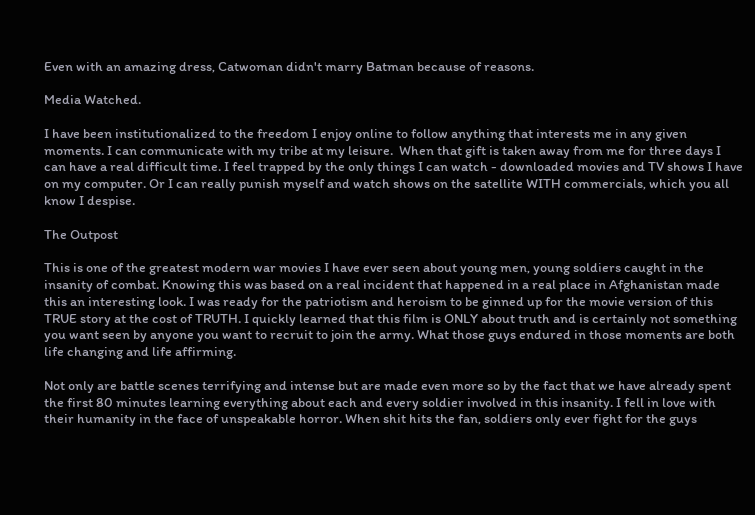Even with an amazing dress, Catwoman didn't marry Batman because of reasons.

Media Watched.

I have been institutionalized to the freedom I enjoy online to follow anything that interests me in any given moments. I can communicate with my tribe at my leisure.  When that gift is taken away from me for three days I can have a real difficult time. I feel trapped by the only things I can watch - downloaded movies and TV shows I have on my computer. Or I can really punish myself and watch shows on the satellite WITH commercials, which you all know I despise.

The Outpost

This is one of the greatest modern war movies I have ever seen about young men, young soldiers caught in the insanity of combat. Knowing this was based on a real incident that happened in a real place in Afghanistan made this an interesting look. I was ready for the patriotism and heroism to be ginned up for the movie version of this TRUE story at the cost of TRUTH. I quickly learned that this film is ONLY about truth and is certainly not something you want seen by anyone you want to recruit to join the army. What those guys endured in those moments are both life changing and life affirming.

Not only are battle scenes terrifying and intense but are made even more so by the fact that we have already spent the first 80 minutes learning everything about each and every soldier involved in this insanity. I fell in love with their humanity in the face of unspeakable horror. When shit hits the fan, soldiers only ever fight for the guys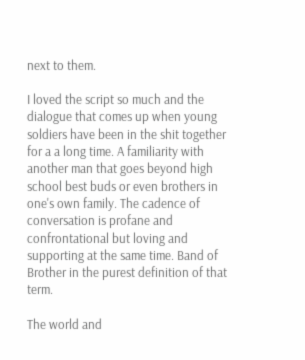next to them.

I loved the script so much and the dialogue that comes up when young soldiers have been in the shit together for a a long time. A familiarity with another man that goes beyond high school best buds or even brothers in one's own family. The cadence of conversation is profane and confrontational but loving and supporting at the same time. Band of Brother in the purest definition of that term.

The world and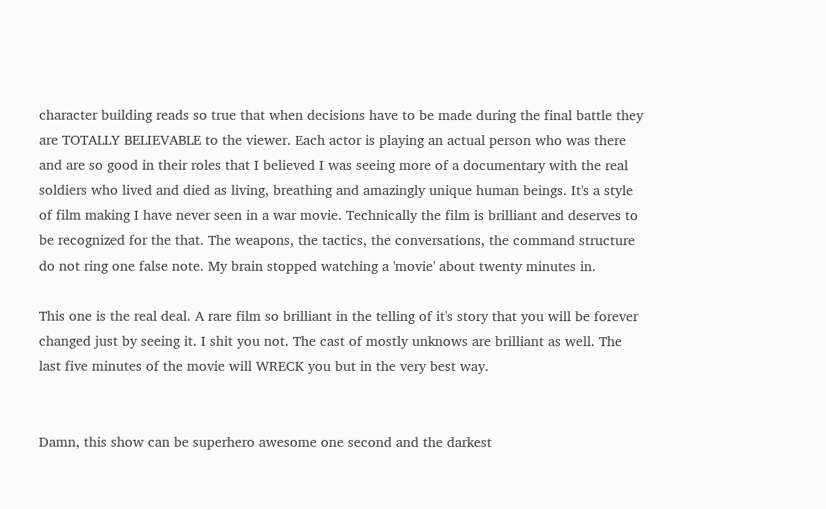character building reads so true that when decisions have to be made during the final battle they are TOTALLY BELIEVABLE to the viewer. Each actor is playing an actual person who was there and are so good in their roles that I believed I was seeing more of a documentary with the real soldiers who lived and died as living, breathing and amazingly unique human beings. It's a style of film making I have never seen in a war movie. Technically the film is brilliant and deserves to be recognized for the that. The weapons, the tactics, the conversations, the command structure do not ring one false note. My brain stopped watching a 'movie' about twenty minutes in.

This one is the real deal. A rare film so brilliant in the telling of it's story that you will be forever changed just by seeing it. I shit you not. The cast of mostly unknows are brilliant as well. The last five minutes of the movie will WRECK you but in the very best way.


Damn, this show can be superhero awesome one second and the darkest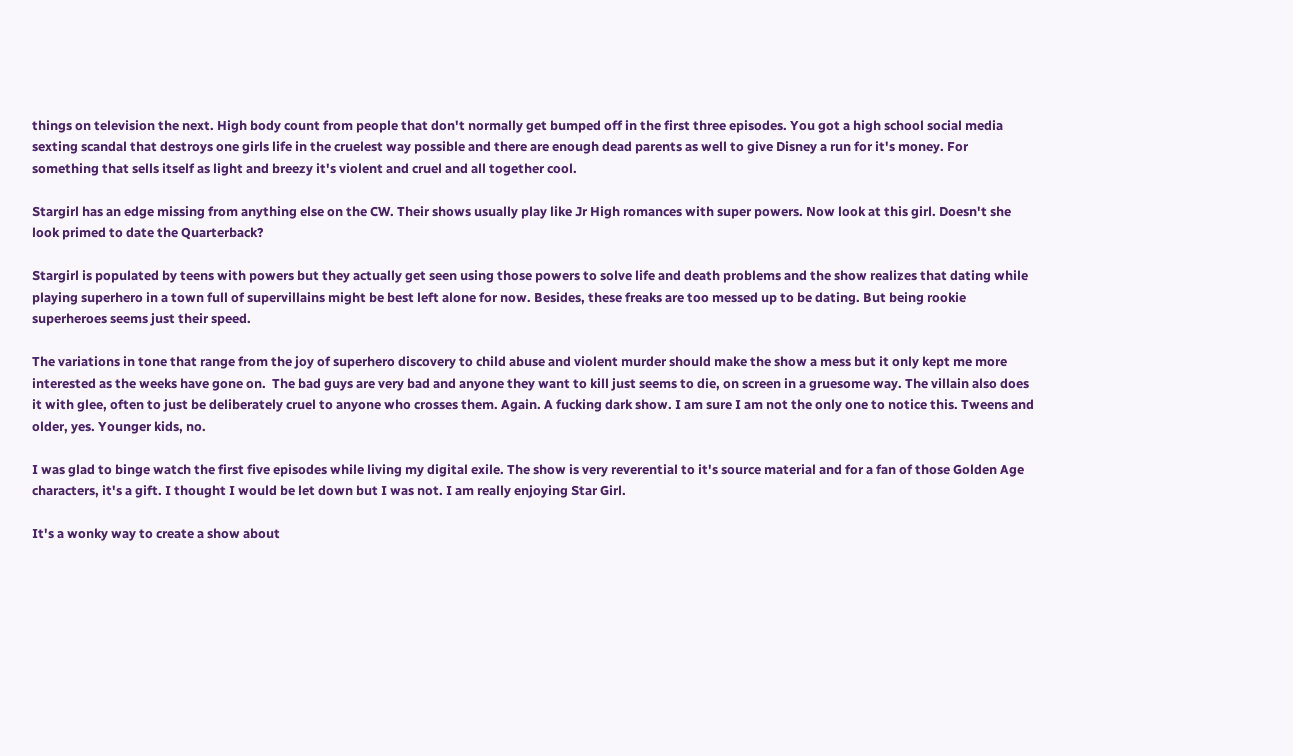things on television the next. High body count from people that don't normally get bumped off in the first three episodes. You got a high school social media sexting scandal that destroys one girls life in the cruelest way possible and there are enough dead parents as well to give Disney a run for it's money. For something that sells itself as light and breezy it's violent and cruel and all together cool.

Stargirl has an edge missing from anything else on the CW. Their shows usually play like Jr High romances with super powers. Now look at this girl. Doesn't she look primed to date the Quarterback?

Stargirl is populated by teens with powers but they actually get seen using those powers to solve life and death problems and the show realizes that dating while playing superhero in a town full of supervillains might be best left alone for now. Besides, these freaks are too messed up to be dating. But being rookie superheroes seems just their speed.

The variations in tone that range from the joy of superhero discovery to child abuse and violent murder should make the show a mess but it only kept me more interested as the weeks have gone on.  The bad guys are very bad and anyone they want to kill just seems to die, on screen in a gruesome way. The villain also does it with glee, often to just be deliberately cruel to anyone who crosses them. Again. A fucking dark show. I am sure I am not the only one to notice this. Tweens and older, yes. Younger kids, no.

I was glad to binge watch the first five episodes while living my digital exile. The show is very reverential to it's source material and for a fan of those Golden Age characters, it's a gift. I thought I would be let down but I was not. I am really enjoying Star Girl.

It's a wonky way to create a show about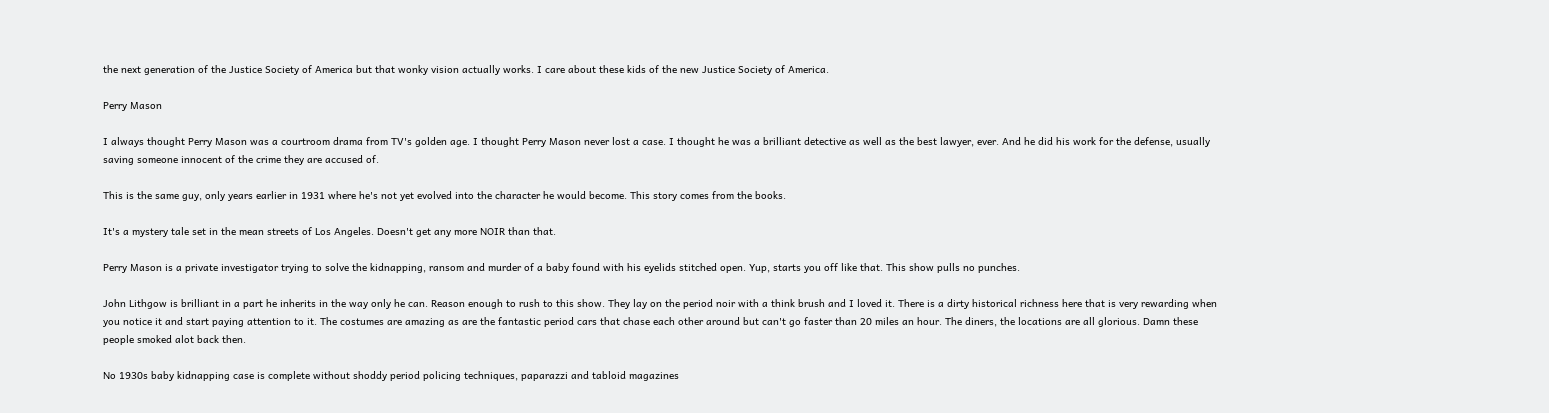the next generation of the Justice Society of America but that wonky vision actually works. I care about these kids of the new Justice Society of America.

Perry Mason

I always thought Perry Mason was a courtroom drama from TV's golden age. I thought Perry Mason never lost a case. I thought he was a brilliant detective as well as the best lawyer, ever. And he did his work for the defense, usually saving someone innocent of the crime they are accused of.

This is the same guy, only years earlier in 1931 where he's not yet evolved into the character he would become. This story comes from the books.

It's a mystery tale set in the mean streets of Los Angeles. Doesn't get any more NOIR than that.

Perry Mason is a private investigator trying to solve the kidnapping, ransom and murder of a baby found with his eyelids stitched open. Yup, starts you off like that. This show pulls no punches.

John Lithgow is brilliant in a part he inherits in the way only he can. Reason enough to rush to this show. They lay on the period noir with a think brush and I loved it. There is a dirty historical richness here that is very rewarding when you notice it and start paying attention to it. The costumes are amazing as are the fantastic period cars that chase each other around but can't go faster than 20 miles an hour. The diners, the locations are all glorious. Damn these people smoked alot back then.

No 1930s baby kidnapping case is complete without shoddy period policing techniques, paparazzi and tabloid magazines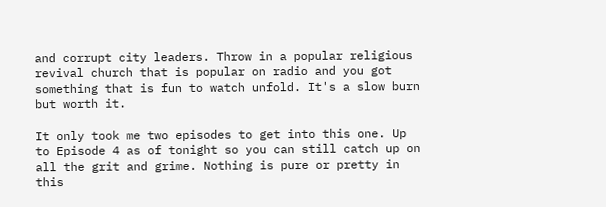and corrupt city leaders. Throw in a popular religious revival church that is popular on radio and you got something that is fun to watch unfold. It's a slow burn but worth it.

It only took me two episodes to get into this one. Up to Episode 4 as of tonight so you can still catch up on all the grit and grime. Nothing is pure or pretty in this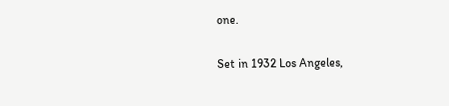one.

Set in 1932 Los Angeles,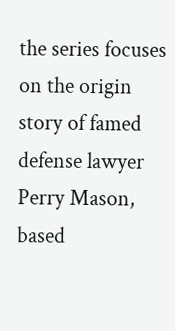the series focuses on the origin story of famed defense lawyer Perry Mason, based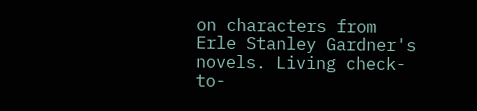on characters from Erle Stanley Gardner's novels. Living check-to-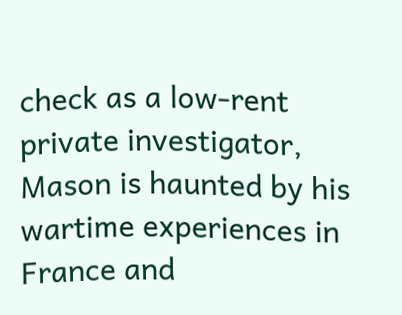check as a low-rent private investigator, Mason is haunted by his wartime experiences in France and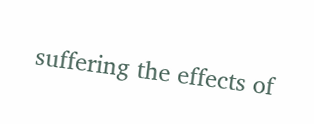suffering the effects of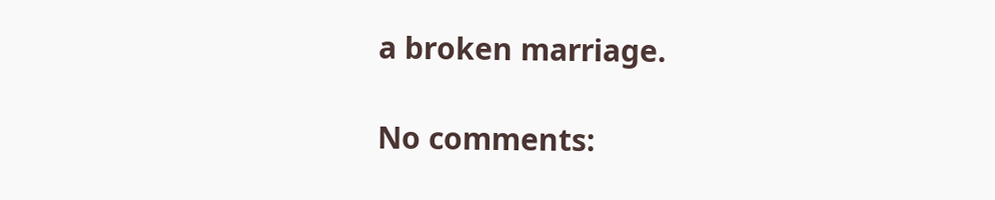a broken marriage.

No comments: